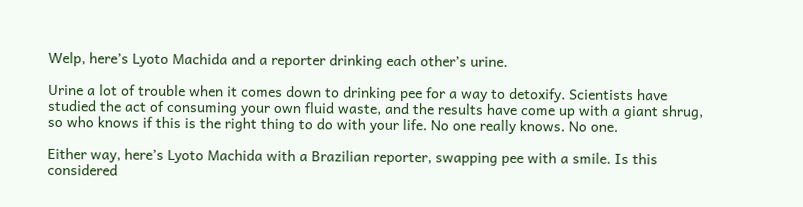Welp, here’s Lyoto Machida and a reporter drinking each other’s urine.

Urine a lot of trouble when it comes down to drinking pee for a way to detoxify. Scientists have studied the act of consuming your own fluid waste, and the results have come up with a giant shrug, so who knows if this is the right thing to do with your life. No one really knows. No one.

Either way, here’s Lyoto Machida with a Brazilian reporter, swapping pee with a smile. Is this considered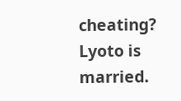cheating? Lyoto is married.